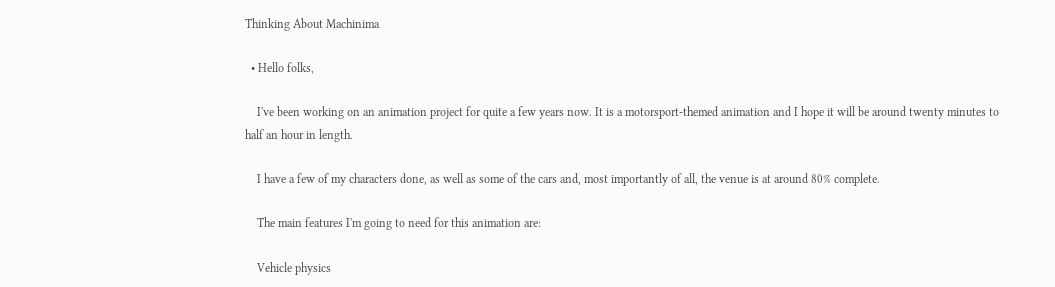Thinking About Machinima

  • Hello folks,

    I've been working on an animation project for quite a few years now. It is a motorsport-themed animation and I hope it will be around twenty minutes to half an hour in length.

    I have a few of my characters done, as well as some of the cars and, most importantly of all, the venue is at around 80% complete.

    The main features I'm going to need for this animation are:

    Vehicle physics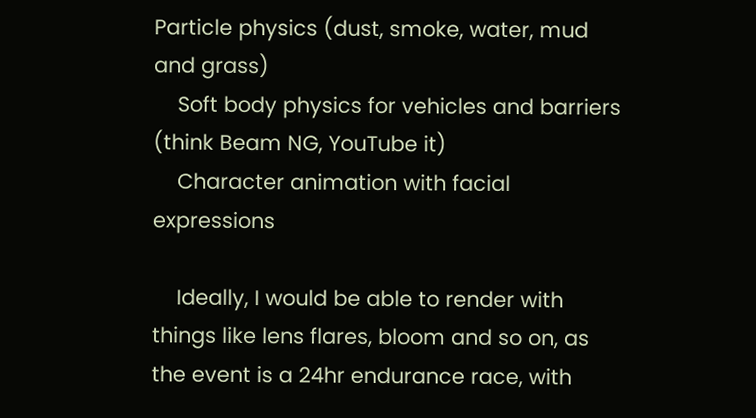Particle physics (dust, smoke, water, mud and grass)
    Soft body physics for vehicles and barriers (think Beam NG, YouTube it)
    Character animation with facial expressions

    Ideally, I would be able to render with things like lens flares, bloom and so on, as the event is a 24hr endurance race, with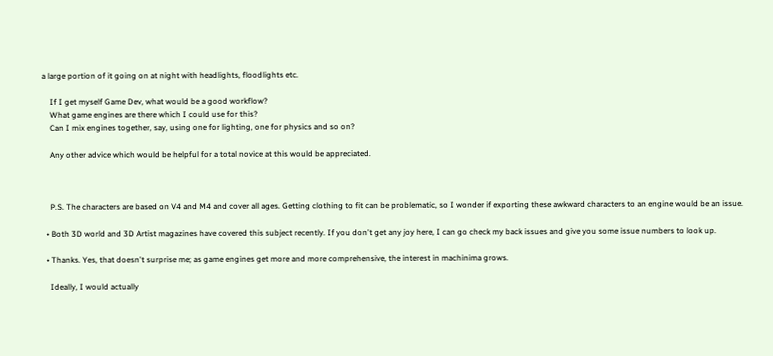a large portion of it going on at night with headlights, floodlights etc.

    If I get myself Game Dev, what would be a good workflow?
    What game engines are there which I could use for this?
    Can I mix engines together, say, using one for lighting, one for physics and so on?

    Any other advice which would be helpful for a total novice at this would be appreciated.



    P.S. The characters are based on V4 and M4 and cover all ages. Getting clothing to fit can be problematic, so I wonder if exporting these awkward characters to an engine would be an issue.

  • Both 3D world and 3D Artist magazines have covered this subject recently. If you don't get any joy here, I can go check my back issues and give you some issue numbers to look up.

  • Thanks. Yes, that doesn't surprise me; as game engines get more and more comprehensive, the interest in machinima grows.

    Ideally, I would actually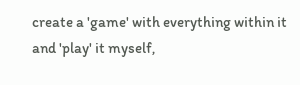create a 'game' with everything within it and 'play' it myself,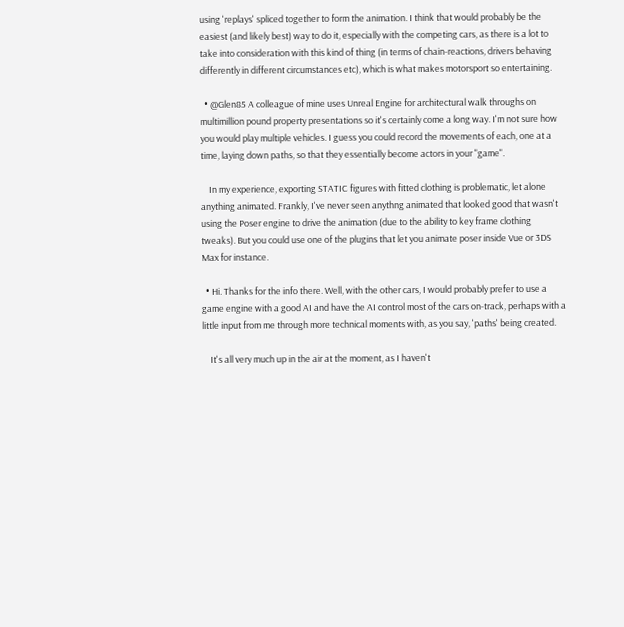using 'replays' spliced together to form the animation. I think that would probably be the easiest (and likely best) way to do it, especially with the competing cars, as there is a lot to take into consideration with this kind of thing (in terms of chain-reactions, drivers behaving differently in different circumstances etc), which is what makes motorsport so entertaining.

  • @Glen85 A colleague of mine uses Unreal Engine for architectural walk throughs on multimillion pound property presentations so it's certainly come a long way. I'm not sure how you would play multiple vehicles. I guess you could record the movements of each, one at a time, laying down paths, so that they essentially become actors in your "game".

    In my experience, exporting STATIC figures with fitted clothing is problematic, let alone anything animated. Frankly, I've never seen anythng animated that looked good that wasn't using the Poser engine to drive the animation (due to the ability to key frame clothing tweaks). But you could use one of the plugins that let you animate poser inside Vue or 3DS Max for instance.

  • Hi. Thanks for the info there. Well, with the other cars, I would probably prefer to use a game engine with a good AI and have the AI control most of the cars on-track, perhaps with a little input from me through more technical moments with, as you say, 'paths' being created.

    It's all very much up in the air at the moment, as I haven't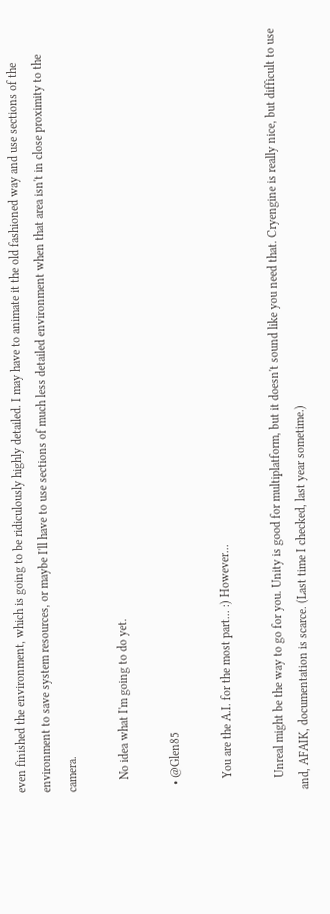even finished the environment, which is going to be ridiculously highly detailed. I may have to animate it the old fashioned way and use sections of the environment to save system resources, or maybe I'll have to use sections of much less detailed environment when that area isn't in close proximity to the camera.

    No idea what I'm going to do yet.

  • @Glen85

    You are the A.I. for the most part... :) However...

    Unreal might be the way to go for you. Unity is good for multiplatform, but it doesn't sound like you need that. Cryengine is really nice, but difficult to use and, AFAIK, documentation is scarce. (Last time I checked, last year sometime.)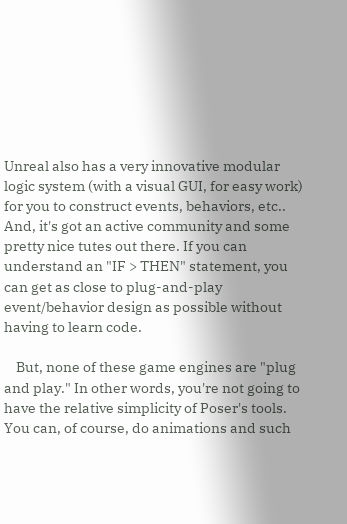Unreal also has a very innovative modular logic system (with a visual GUI, for easy work) for you to construct events, behaviors, etc.. And, it's got an active community and some pretty nice tutes out there. If you can understand an "IF > THEN" statement, you can get as close to plug-and-play event/behavior design as possible without having to learn code.

    But, none of these game engines are "plug and play." In other words, you're not going to have the relative simplicity of Poser's tools. You can, of course, do animations and such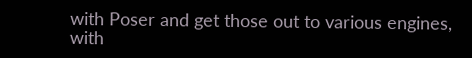with Poser and get those out to various engines, with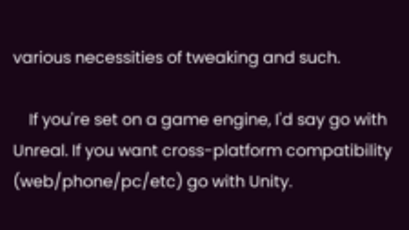various necessities of tweaking and such.

    If you're set on a game engine, I'd say go with Unreal. If you want cross-platform compatibility (web/phone/pc/etc) go with Unity.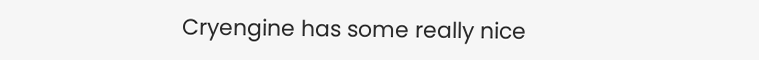Cryengine has some really nice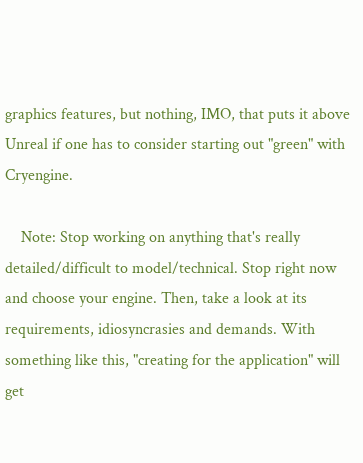graphics features, but nothing, IMO, that puts it above Unreal if one has to consider starting out "green" with Cryengine.

    Note: Stop working on anything that's really detailed/difficult to model/technical. Stop right now and choose your engine. Then, take a look at its requirements, idiosyncrasies and demands. With something like this, "creating for the application" will get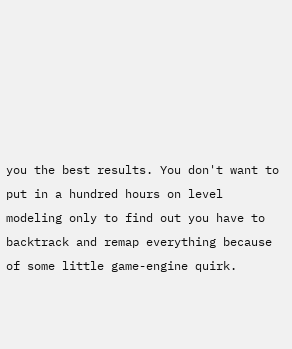you the best results. You don't want to put in a hundred hours on level modeling only to find out you have to backtrack and remap everything because of some little game-engine quirk.